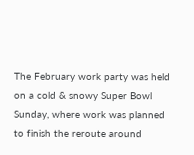The February work party was held on a cold & snowy Super Bowl Sunday, where work was planned to finish the reroute around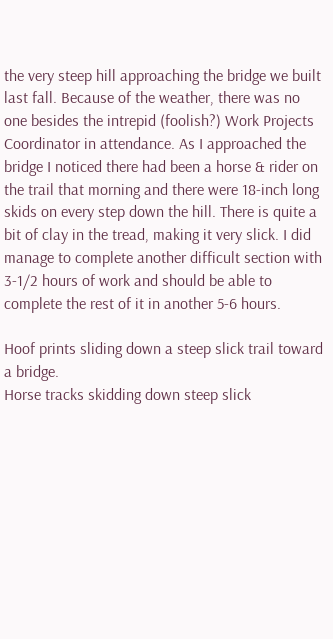the very steep hill approaching the bridge we built last fall. Because of the weather, there was no one besides the intrepid (foolish?) Work Projects Coordinator in attendance. As I approached the bridge I noticed there had been a horse & rider on the trail that morning and there were 18-inch long skids on every step down the hill. There is quite a bit of clay in the tread, making it very slick. I did manage to complete another difficult section with 3-1/2 hours of work and should be able to complete the rest of it in another 5-6 hours.

Hoof prints sliding down a steep slick trail toward a bridge.
Horse tracks skidding down steep slick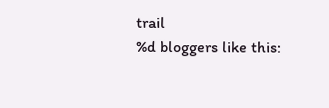trail
%d bloggers like this: